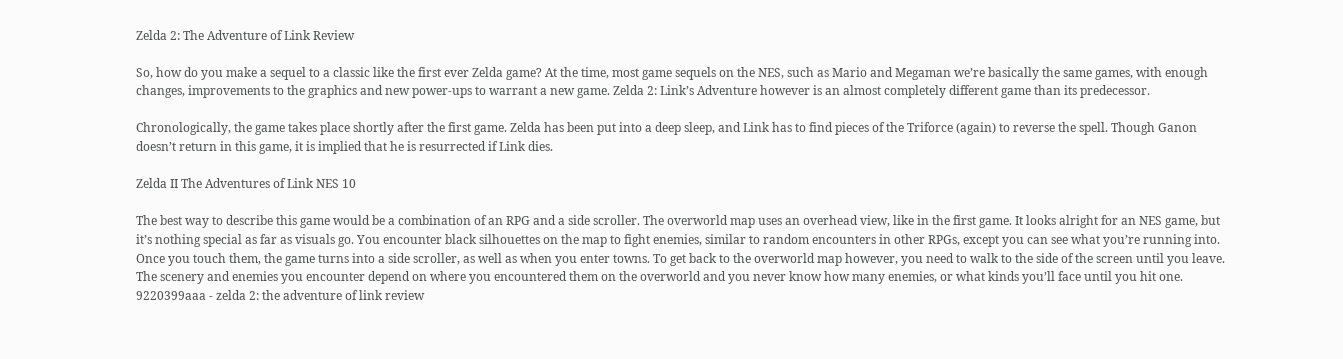Zelda 2: The Adventure of Link Review

So, how do you make a sequel to a classic like the first ever Zelda game? At the time, most game sequels on the NES, such as Mario and Megaman we’re basically the same games, with enough changes, improvements to the graphics and new power-ups to warrant a new game. Zelda 2: Link’s Adventure however is an almost completely different game than its predecessor.

Chronologically, the game takes place shortly after the first game. Zelda has been put into a deep sleep, and Link has to find pieces of the Triforce (again) to reverse the spell. Though Ganon doesn’t return in this game, it is implied that he is resurrected if Link dies.

Zelda II The Adventures of Link NES 10

The best way to describe this game would be a combination of an RPG and a side scroller. The overworld map uses an overhead view, like in the first game. It looks alright for an NES game, but it’s nothing special as far as visuals go. You encounter black silhouettes on the map to fight enemies, similar to random encounters in other RPGs, except you can see what you’re running into. Once you touch them, the game turns into a side scroller, as well as when you enter towns. To get back to the overworld map however, you need to walk to the side of the screen until you leave. The scenery and enemies you encounter depend on where you encountered them on the overworld and you never know how many enemies, or what kinds you’ll face until you hit one.
9220399aaa - zelda 2: the adventure of link review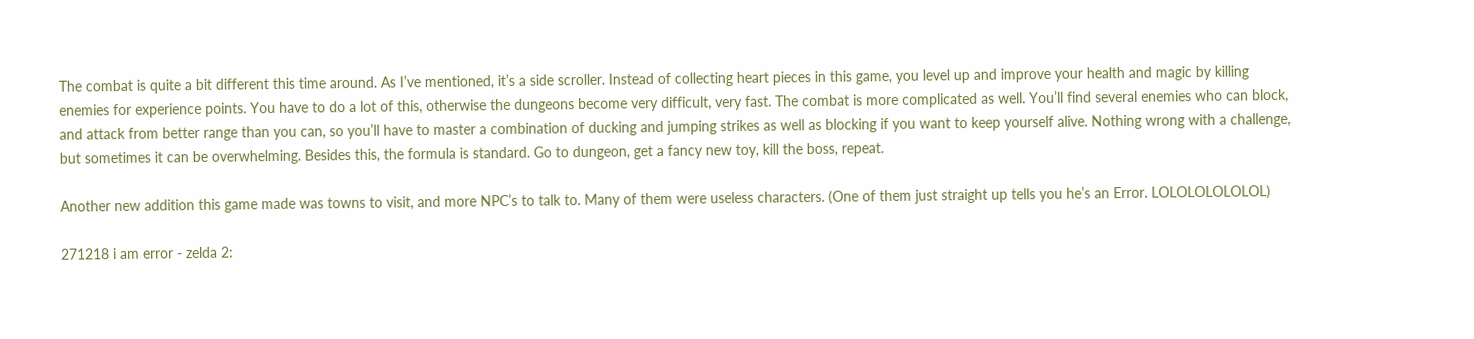The combat is quite a bit different this time around. As I’ve mentioned, it’s a side scroller. Instead of collecting heart pieces in this game, you level up and improve your health and magic by killing enemies for experience points. You have to do a lot of this, otherwise the dungeons become very difficult, very fast. The combat is more complicated as well. You’ll find several enemies who can block, and attack from better range than you can, so you’ll have to master a combination of ducking and jumping strikes as well as blocking if you want to keep yourself alive. Nothing wrong with a challenge, but sometimes it can be overwhelming. Besides this, the formula is standard. Go to dungeon, get a fancy new toy, kill the boss, repeat.

Another new addition this game made was towns to visit, and more NPC’s to talk to. Many of them were useless characters. (One of them just straight up tells you he’s an Error. LOLOLOLOLOLOL)

271218 i am error - zelda 2: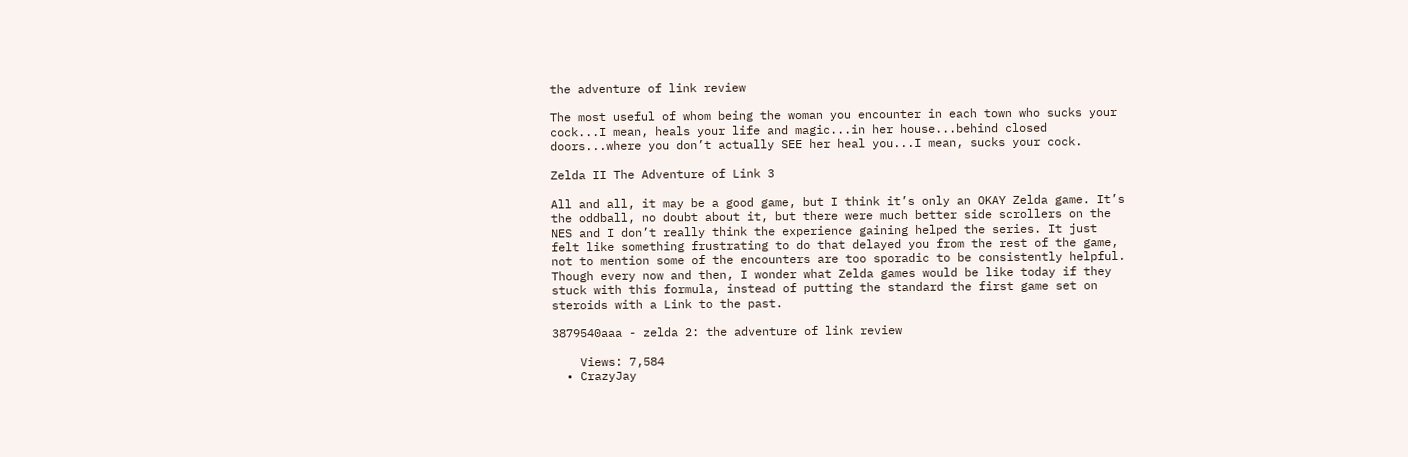the adventure of link review

The most useful of whom being the woman you encounter in each town who sucks your cock...I mean, heals your life and magic...in her house...behind closed doors...where you don’t actually SEE her heal you...I mean, sucks your cock.

Zelda II The Adventure of Link 3

All and all, it may be a good game, but I think it’s only an OKAY Zelda game. It’s the oddball, no doubt about it, but there were much better side scrollers on the NES and I don’t really think the experience gaining helped the series. It just felt like something frustrating to do that delayed you from the rest of the game, not to mention some of the encounters are too sporadic to be consistently helpful. Though every now and then, I wonder what Zelda games would be like today if they stuck with this formula, instead of putting the standard the first game set on steroids with a Link to the past.

3879540aaa - zelda 2: the adventure of link review

    Views: 7,584
  • CrazyJay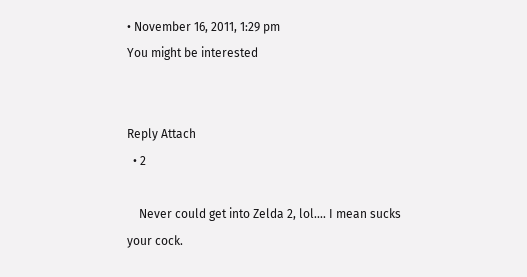• November 16, 2011, 1:29 pm
You might be interested


Reply Attach
  • 2

    Never could get into Zelda 2, lol.... I mean sucks your cock.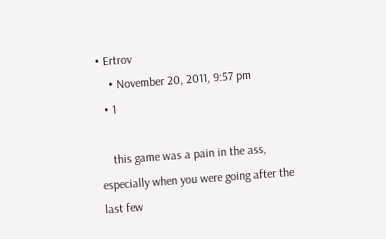• Ertrov
    • November 20, 2011, 9:57 pm
  • 1

    this game was a pain in the ass, especially when you were going after the last few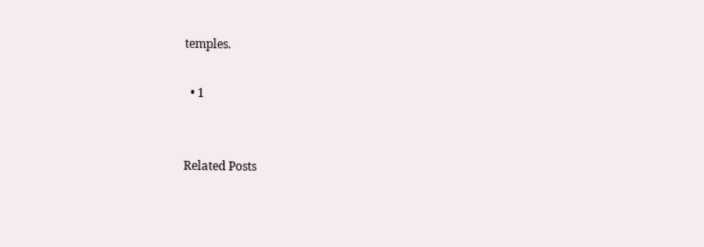temples.

  • 1


Related Posts